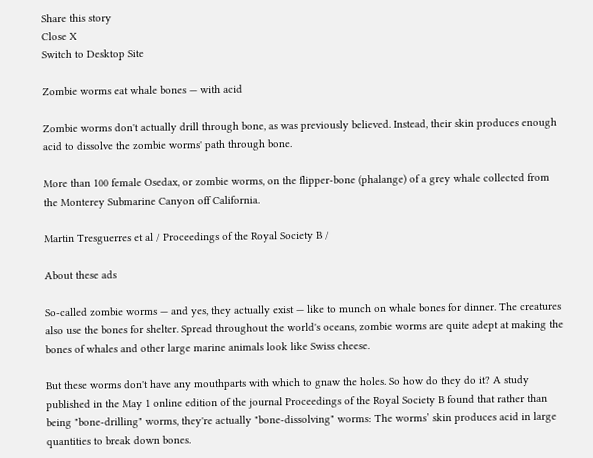Share this story
Close X
Switch to Desktop Site

Zombie worms eat whale bones — with acid

Zombie worms don't actually drill through bone, as was previously believed. Instead, their skin produces enough acid to dissolve the zombie worms' path through bone.

More than 100 female Osedax, or zombie worms, on the flipper-bone (phalange) of a grey whale collected from the Monterey Submarine Canyon off California.

Martin Tresguerres et al / Proceedings of the Royal Society B /

About these ads

So-called zombie worms — and yes, they actually exist — like to munch on whale bones for dinner. The creatures also use the bones for shelter. Spread throughout the world's oceans, zombie worms are quite adept at making the bones of whales and other large marine animals look like Swiss cheese.

But these worms don't have any mouthparts with which to gnaw the holes. So how do they do it? A study published in the May 1 online edition of the journal Proceedings of the Royal Society B found that rather than being "bone-drilling" worms, they're actually "bone-dissolving" worms: The worms’ skin produces acid in large quantities to break down bones.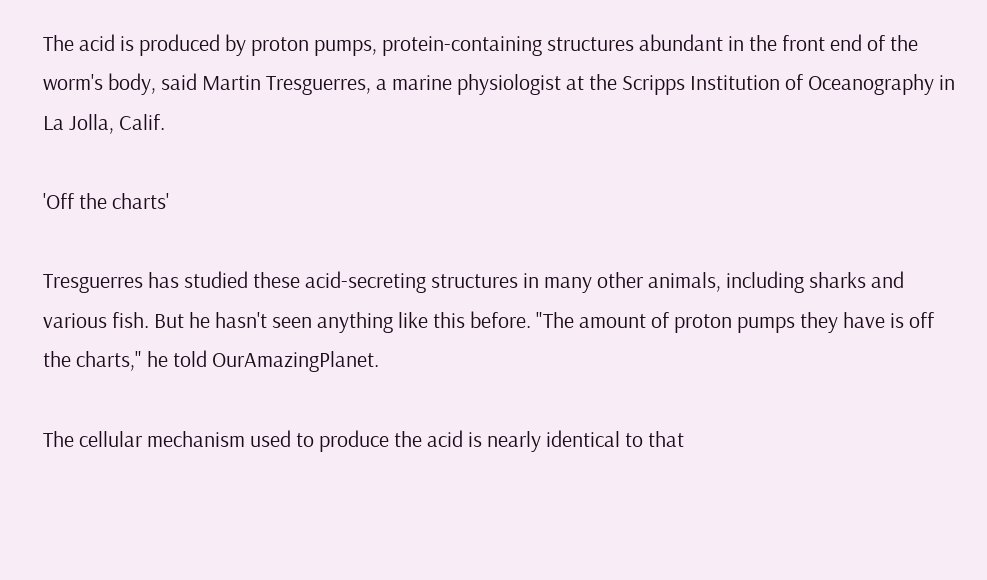The acid is produced by proton pumps, protein-containing structures abundant in the front end of the worm's body, said Martin Tresguerres, a marine physiologist at the Scripps Institution of Oceanography in La Jolla, Calif.

'Off the charts'

Tresguerres has studied these acid-secreting structures in many other animals, including sharks and various fish. But he hasn't seen anything like this before. "The amount of proton pumps they have is off the charts," he told OurAmazingPlanet.

The cellular mechanism used to produce the acid is nearly identical to that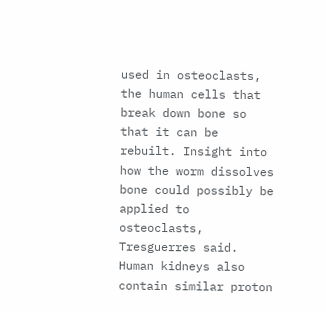used in osteoclasts, the human cells that break down bone so that it can be rebuilt. Insight into how the worm dissolves bone could possibly be applied to osteoclasts, Tresguerres said. Human kidneys also contain similar proton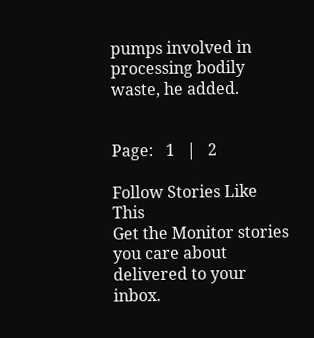pumps involved in processing bodily waste, he added.


Page:   1   |   2

Follow Stories Like This
Get the Monitor stories you care about delivered to your inbox.